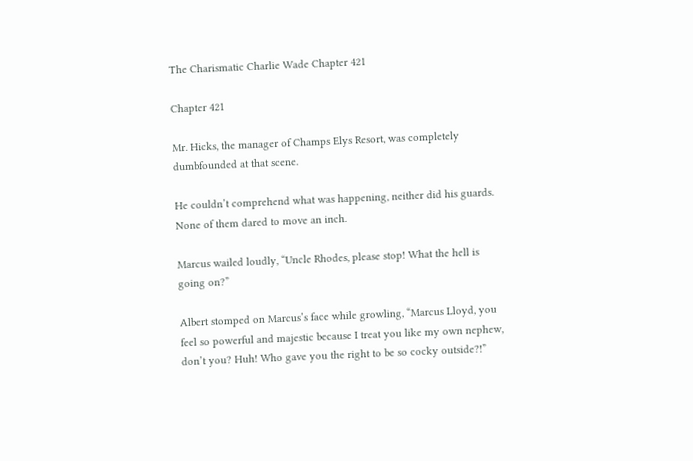The Charismatic Charlie Wade Chapter 421

Chapter 421

Mr. Hicks, the manager of Champs Elys Resort, was completely dumbfounded at that scene.

He couldn’t comprehend what was happening, neither did his guards. None of them dared to move an inch.

Marcus wailed loudly, “Uncle Rhodes, please stop! What the hell is going on?”

Albert stomped on Marcus’s face while growling, “Marcus Lloyd, you feel so powerful and majestic because I treat you like my own nephew, don’t you? Huh! Who gave you the right to be so cocky outside?!”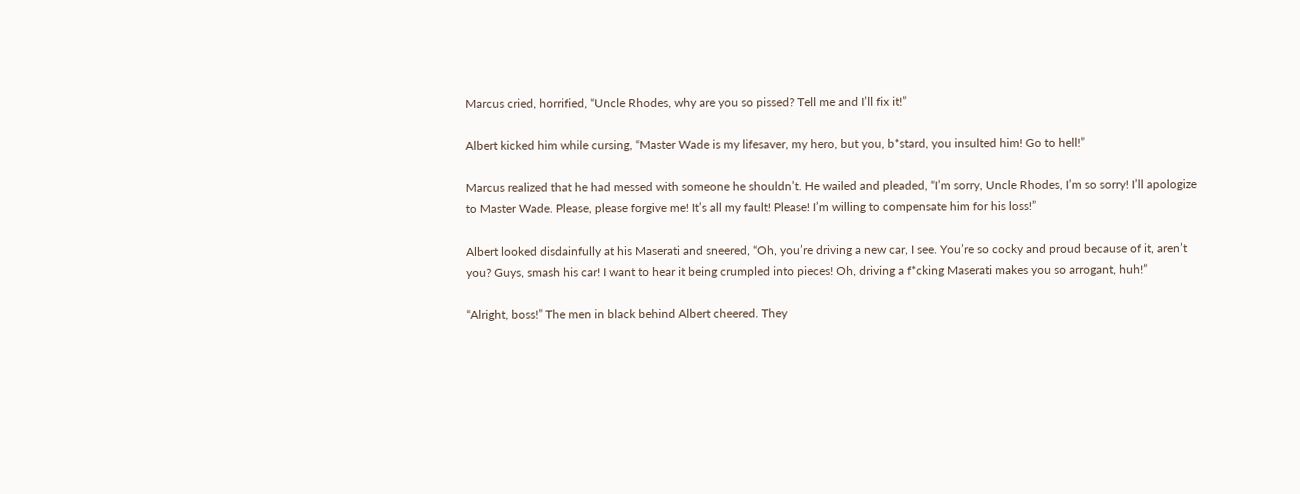Marcus cried, horrified, “Uncle Rhodes, why are you so pissed? Tell me and I’ll fix it!”

Albert kicked him while cursing, “Master Wade is my lifesaver, my hero, but you, b*stard, you insulted him! Go to hell!”

Marcus realized that he had messed with someone he shouldn’t. He wailed and pleaded, “I’m sorry, Uncle Rhodes, I’m so sorry! I’ll apologize to Master Wade. Please, please forgive me! It’s all my fault! Please! I’m willing to compensate him for his loss!”

Albert looked disdainfully at his Maserati and sneered, “Oh, you’re driving a new car, I see. You’re so cocky and proud because of it, aren’t you? Guys, smash his car! I want to hear it being crumpled into pieces! Oh, driving a f*cking Maserati makes you so arrogant, huh!”

“Alright, boss!” The men in black behind Albert cheered. They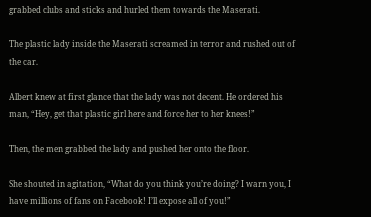grabbed clubs and sticks and hurled them towards the Maserati.

The plastic lady inside the Maserati screamed in terror and rushed out of the car.

Albert knew at first glance that the lady was not decent. He ordered his man, “Hey, get that plastic girl here and force her to her knees!”

Then, the men grabbed the lady and pushed her onto the floor.

She shouted in agitation, “What do you think you’re doing? I warn you, I have millions of fans on Facebook! I’ll expose all of you!”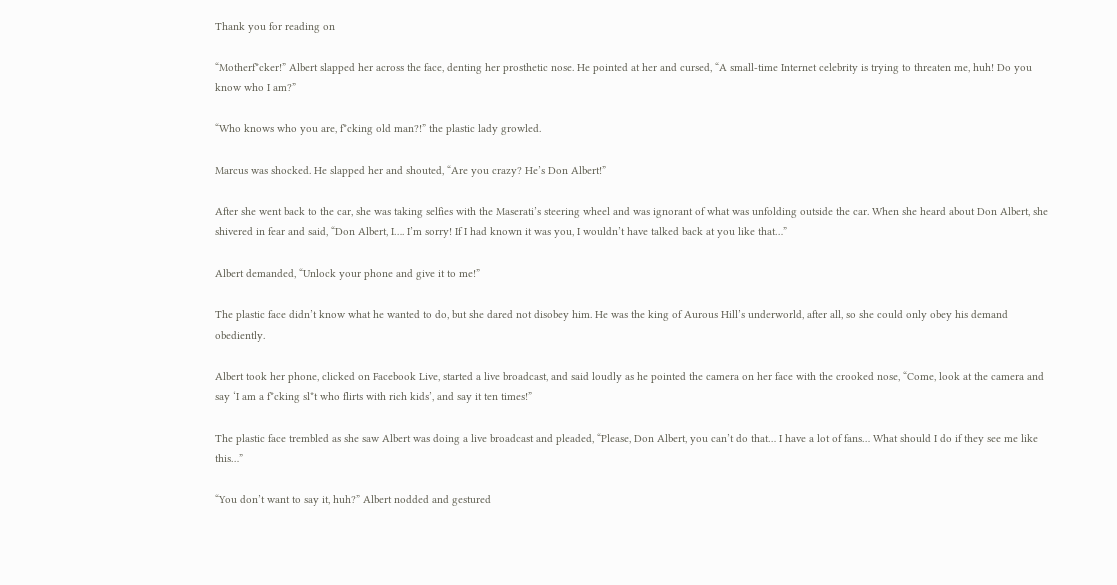Thank you for reading on

“Motherf*cker!” Albert slapped her across the face, denting her prosthetic nose. He pointed at her and cursed, “A small-time Internet celebrity is trying to threaten me, huh! Do you know who I am?”

“Who knows who you are, f*cking old man?!” the plastic lady growled.

Marcus was shocked. He slapped her and shouted, “Are you crazy? He’s Don Albert!”

After she went back to the car, she was taking selfies with the Maserati’s steering wheel and was ignorant of what was unfolding outside the car. When she heard about Don Albert, she shivered in fear and said, “Don Albert, I…. I’m sorry! If I had known it was you, I wouldn’t have talked back at you like that…”

Albert demanded, “Unlock your phone and give it to me!”

The plastic face didn’t know what he wanted to do, but she dared not disobey him. He was the king of Aurous Hill’s underworld, after all, so she could only obey his demand obediently.

Albert took her phone, clicked on Facebook Live, started a live broadcast, and said loudly as he pointed the camera on her face with the crooked nose, “Come, look at the camera and say ‘I am a f*cking sl*t who flirts with rich kids’, and say it ten times!”

The plastic face trembled as she saw Albert was doing a live broadcast and pleaded, “Please, Don Albert, you can’t do that… I have a lot of fans… What should I do if they see me like this…”

“You don’t want to say it, huh?” Albert nodded and gestured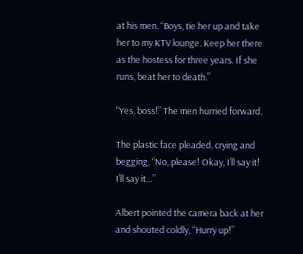at his men. “Boys, tie her up and take her to my KTV lounge. Keep her there as the hostess for three years. If she runs, beat her to death.”

“Yes, boss!” The men hurried forward.

The plastic face pleaded, crying and begging, “No, please! Okay, I’ll say it! I’ll say it…”

Albert pointed the camera back at her and shouted coldly, “Hurry up!”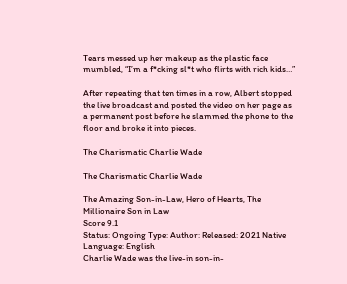Tears messed up her makeup as the plastic face mumbled, “I’m a f*cking sl*t who flirts with rich kids…”

After repeating that ten times in a row, Albert stopped the live broadcast and posted the video on her page as a permanent post before he slammed the phone to the floor and broke it into pieces.

The Charismatic Charlie Wade

The Charismatic Charlie Wade

The Amazing Son-in-Law, Hero of Hearts, The Millionaire Son in Law
Score 9.1
Status: Ongoing Type: Author: Released: 2021 Native Language: English
Charlie Wade was the live-in son-in-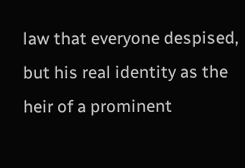law that everyone despised, but his real identity as the heir of a prominent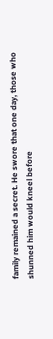family remained a secret. He swore that one day, those who shunned him would kneel before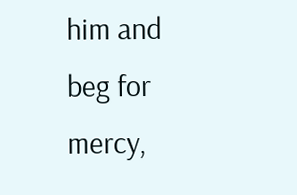him and beg for mercy,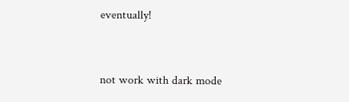eventually!



not work with dark mode